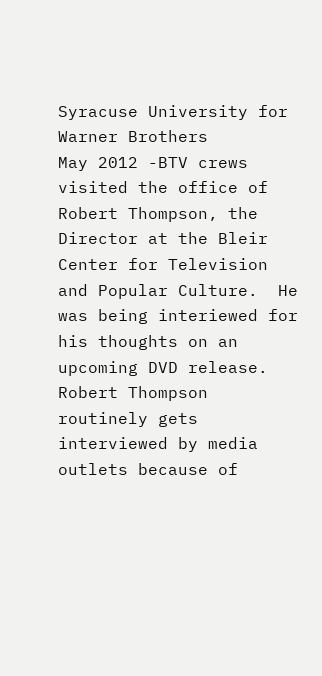Syracuse University for Warner Brothers
May 2012 -BTV crews visited the office of Robert Thompson, the Director at the Bleir Center for Television and Popular Culture.  He was being interiewed for his thoughts on an upcoming DVD release.  Robert Thompson routinely gets interviewed by media outlets because of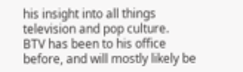his insight into all things television and pop culture.   BTV has been to his office before, and will mostly likely be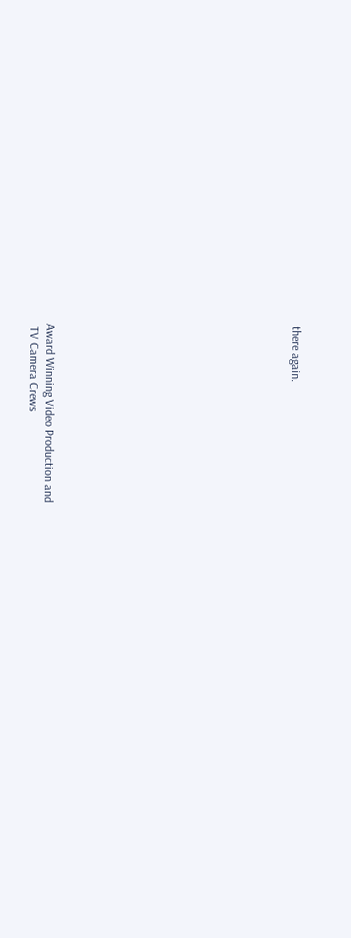there again.














Award Winning Video Production and
 TV Camera Crews